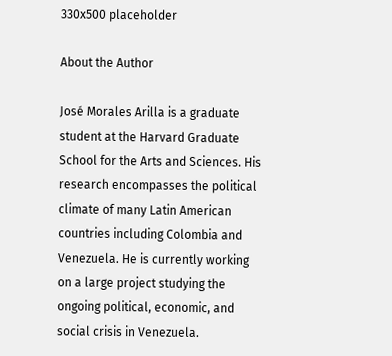330x500 placeholder

About the Author

José Morales Arilla is a graduate student at the Harvard Graduate School for the Arts and Sciences. His research encompasses the political climate of many Latin American countries including Colombia and Venezuela. He is currently working on a large project studying the ongoing political, economic, and social crisis in Venezuela.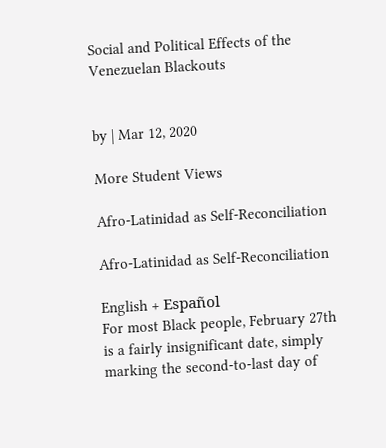Social and Political Effects of the Venezuelan Blackouts


by | Mar 12, 2020

More Student Views

Afro-Latinidad as Self-Reconciliation

Afro-Latinidad as Self-Reconciliation

English + Español
For most Black people, February 27th is a fairly insignificant date, simply marking the second-to-last day of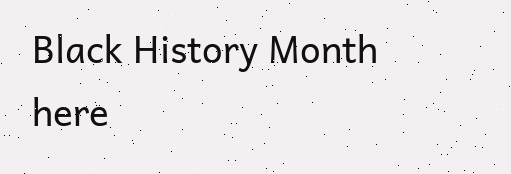Black History Month here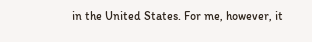in the United States. For me, however, it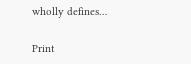wholly defines…

Print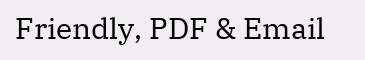Friendly, PDF & Email